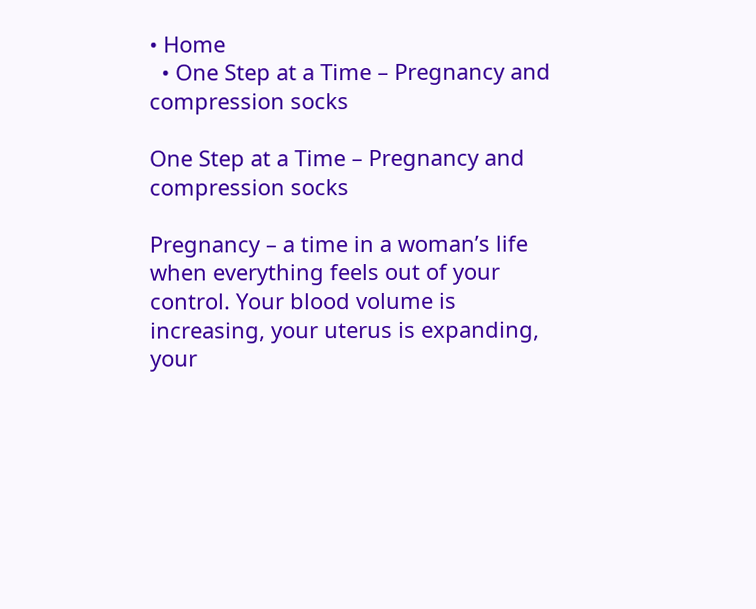• Home
  • One Step at a Time – Pregnancy and compression socks

One Step at a Time – Pregnancy and compression socks

Pregnancy – a time in a woman’s life when everything feels out of your control. Your blood volume is increasing, your uterus is expanding, your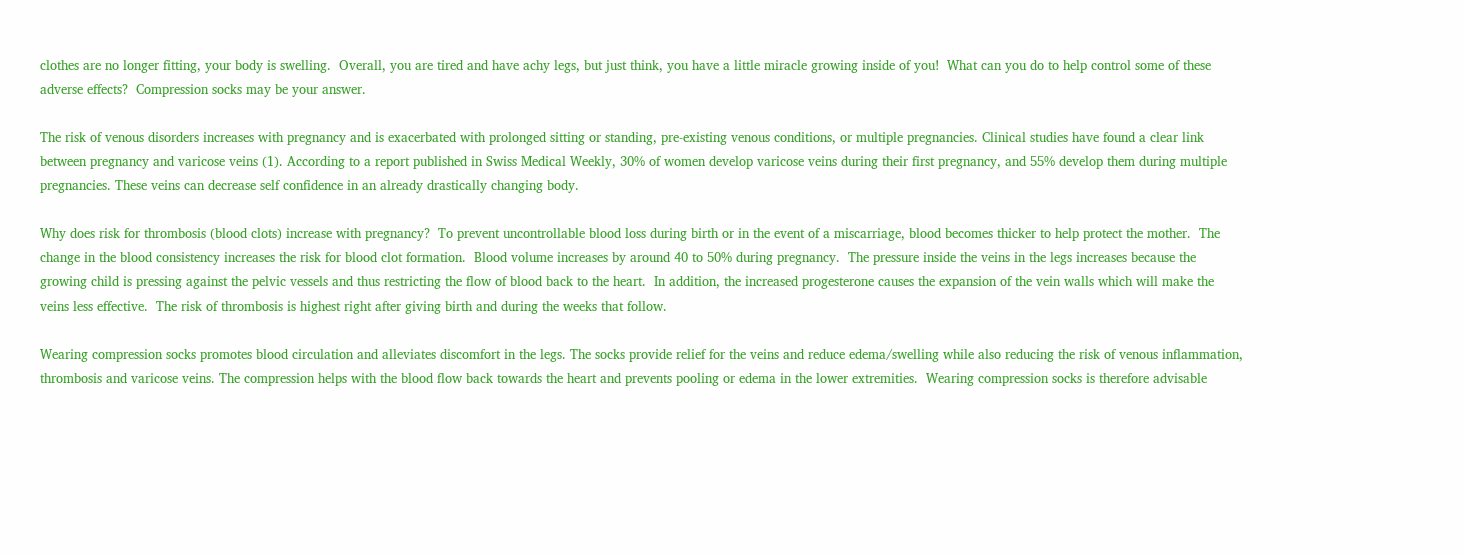clothes are no longer fitting, your body is swelling.  Overall, you are tired and have achy legs, but just think, you have a little miracle growing inside of you!  What can you do to help control some of these adverse effects?  Compression socks may be your answer.

The risk of venous disorders increases with pregnancy and is exacerbated with prolonged sitting or standing, pre-existing venous conditions, or multiple pregnancies. Clinical studies have found a clear link between pregnancy and varicose veins (1). According to a report published in Swiss Medical Weekly, 30% of women develop varicose veins during their first pregnancy, and 55% develop them during multiple pregnancies. These veins can decrease self confidence in an already drastically changing body.

Why does risk for thrombosis (blood clots) increase with pregnancy?  To prevent uncontrollable blood loss during birth or in the event of a miscarriage, blood becomes thicker to help protect the mother.  The change in the blood consistency increases the risk for blood clot formation.  Blood volume increases by around 40 to 50% during pregnancy.  The pressure inside the veins in the legs increases because the growing child is pressing against the pelvic vessels and thus restricting the flow of blood back to the heart.  In addition, the increased progesterone causes the expansion of the vein walls which will make the veins less effective.  The risk of thrombosis is highest right after giving birth and during the weeks that follow.

Wearing compression socks promotes blood circulation and alleviates discomfort in the legs. The socks provide relief for the veins and reduce edema/swelling while also reducing the risk of venous inflammation, thrombosis and varicose veins. The compression helps with the blood flow back towards the heart and prevents pooling or edema in the lower extremities.  Wearing compression socks is therefore advisable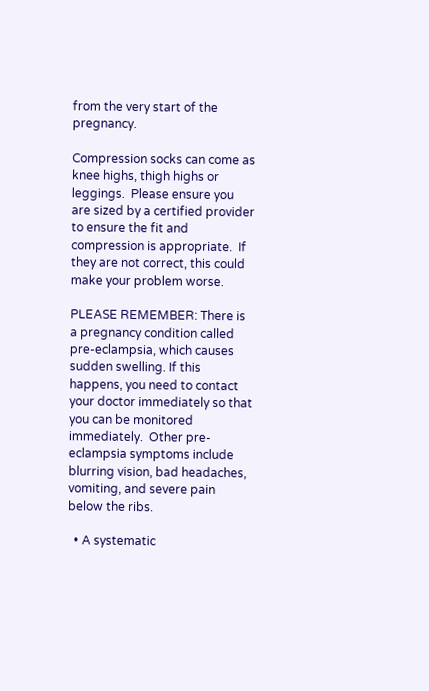from the very start of the pregnancy.

Compression socks can come as knee highs, thigh highs or leggings.  Please ensure you are sized by a certified provider to ensure the fit and compression is appropriate.  If they are not correct, this could make your problem worse.

PLEASE REMEMBER: There is a pregnancy condition called pre-eclampsia, which causes sudden swelling. If this happens, you need to contact your doctor immediately so that you can be monitored immediately.  Other pre-eclampsia symptoms include blurring vision, bad headaches, vomiting, and severe pain below the ribs.

  • A systematic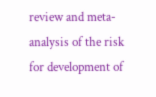review and meta-analysis of the risk for development of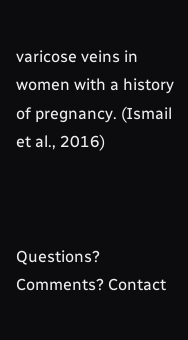varicose veins in women with a history of pregnancy. (Ismail et al., 2016)



Questions? Comments? Contact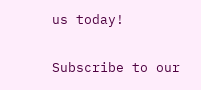us today!

Subscribe to our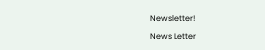Newsletter!

News Letter